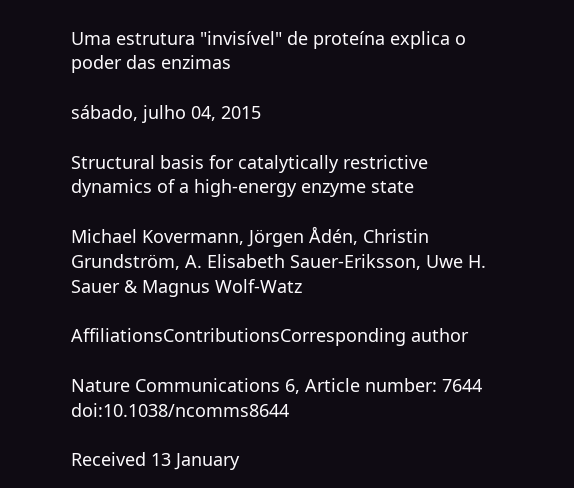Uma estrutura "invisível" de proteína explica o poder das enzimas

sábado, julho 04, 2015

Structural basis for catalytically restrictive dynamics of a high-energy enzyme state

Michael Kovermann, Jörgen Ådén, Christin Grundström, A. Elisabeth Sauer-Eriksson, Uwe H. Sauer & Magnus Wolf-Watz

AffiliationsContributionsCorresponding author

Nature Communications 6, Article number: 7644 doi:10.1038/ncomms8644

Received 13 January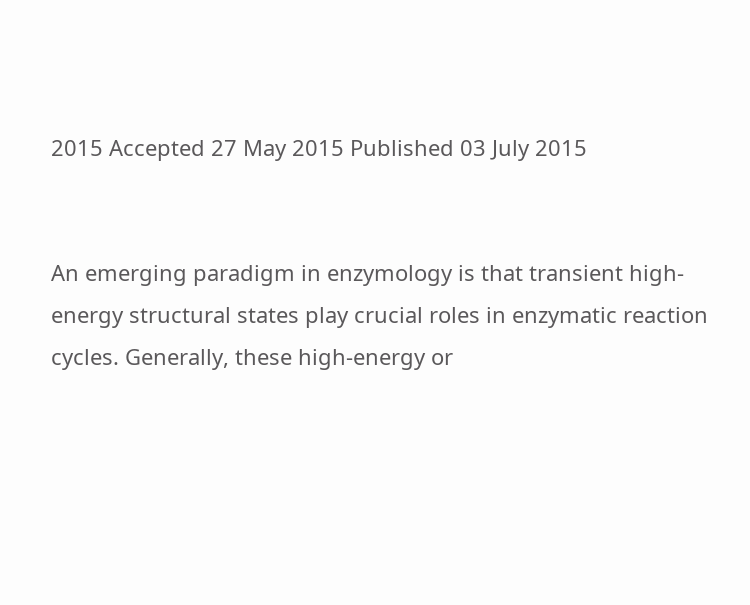2015 Accepted 27 May 2015 Published 03 July 2015


An emerging paradigm in enzymology is that transient high-energy structural states play crucial roles in enzymatic reaction cycles. Generally, these high-energy or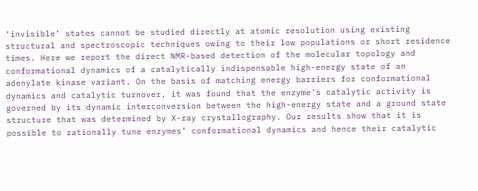‘invisible’ states cannot be studied directly at atomic resolution using existing structural and spectroscopic techniques owing to their low populations or short residence times. Here we report the direct NMR-based detection of the molecular topology and conformational dynamics of a catalytically indispensable high-energy state of an adenylate kinase variant. On the basis of matching energy barriers for conformational dynamics and catalytic turnover, it was found that the enzyme’s catalytic activity is governed by its dynamic interconversion between the high-energy state and a ground state structure that was determined by X-ray crystallography. Our results show that it is possible to rationally tune enzymes’ conformational dynamics and hence their catalytic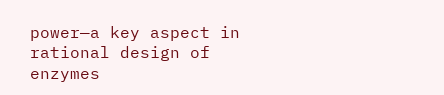power—a key aspect in rational design of enzymes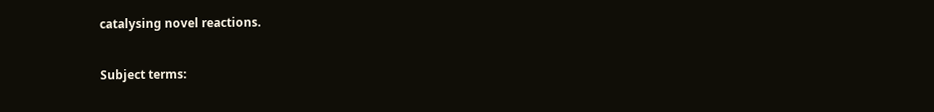catalysing novel reactions.

Subject terms: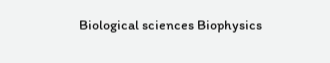Biological sciences Biophysics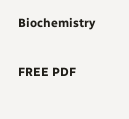Biochemistry

FREE PDF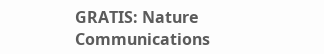GRATIS: Nature Communications